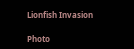Lionfish Invasion

Photo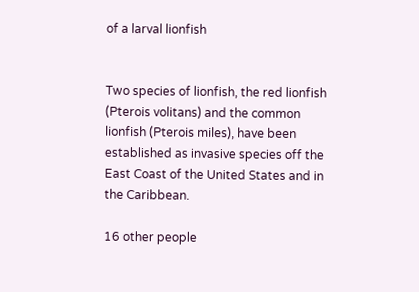of a larval lionfish


Two species of lionfish, the red lionfish (Pterois volitans) and the common lionfish (Pterois miles), have been established as invasive species off the East Coast of the United States and in the Caribbean.

16 other people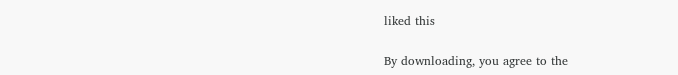liked this

By downloading, you agree to the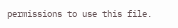permissions to use this file.